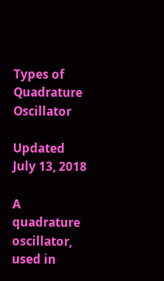Types of Quadrature Oscillator

Updated July 13, 2018

A quadrature oscillator, used in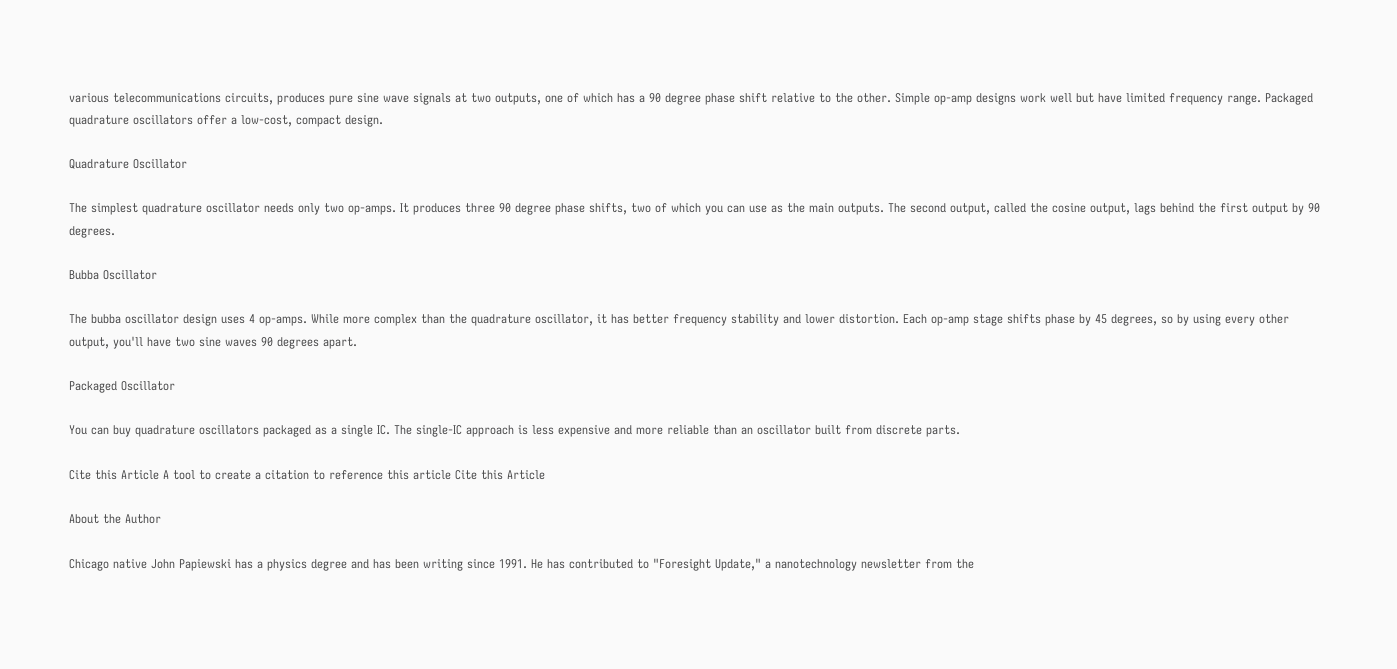various telecommunications circuits, produces pure sine wave signals at two outputs, one of which has a 90 degree phase shift relative to the other. Simple op-amp designs work well but have limited frequency range. Packaged quadrature oscillators offer a low-cost, compact design.

Quadrature Oscillator

The simplest quadrature oscillator needs only two op-amps. It produces three 90 degree phase shifts, two of which you can use as the main outputs. The second output, called the cosine output, lags behind the first output by 90 degrees.

Bubba Oscillator

The bubba oscillator design uses 4 op-amps. While more complex than the quadrature oscillator, it has better frequency stability and lower distortion. Each op-amp stage shifts phase by 45 degrees, so by using every other output, you'll have two sine waves 90 degrees apart.

Packaged Oscillator

You can buy quadrature oscillators packaged as a single IC. The single-IC approach is less expensive and more reliable than an oscillator built from discrete parts.

Cite this Article A tool to create a citation to reference this article Cite this Article

About the Author

Chicago native John Papiewski has a physics degree and has been writing since 1991. He has contributed to "Foresight Update," a nanotechnology newsletter from the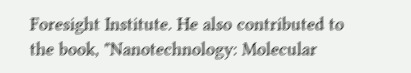Foresight Institute. He also contributed to the book, "Nanotechnology: Molecular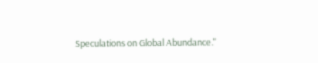Speculations on Global Abundance."